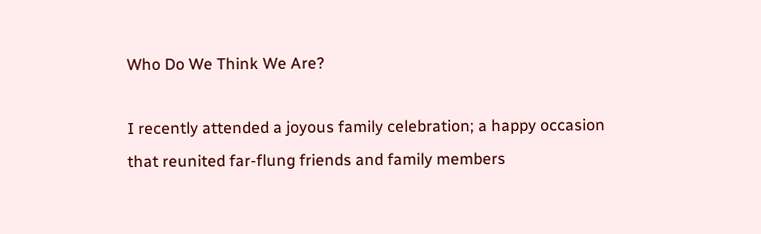Who Do We Think We Are?

I recently attended a joyous family celebration; a happy occasion that reunited far-flung friends and family members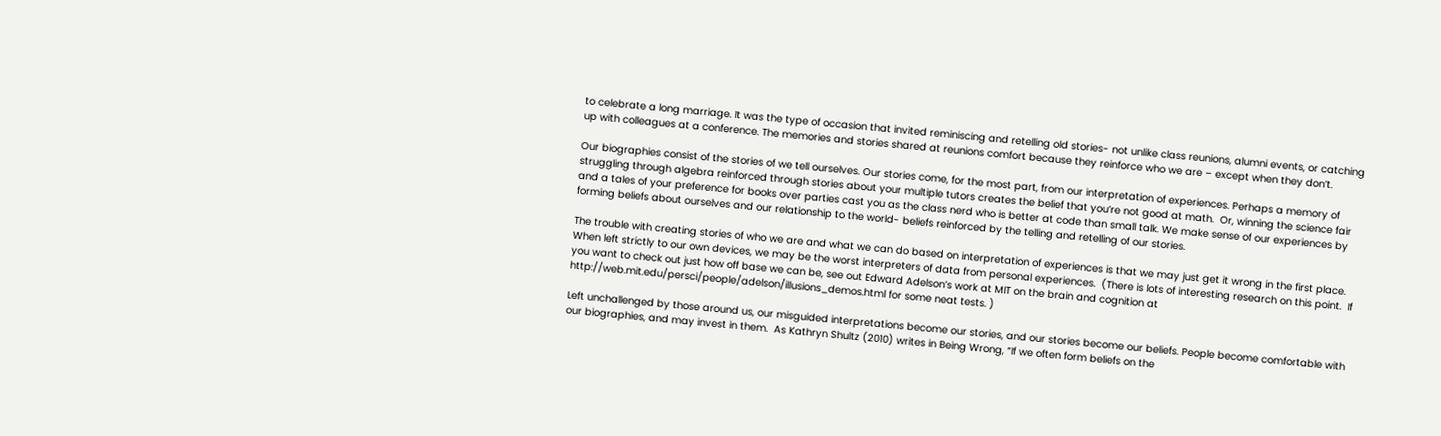to celebrate a long marriage. It was the type of occasion that invited reminiscing and retelling old stories- not unlike class reunions, alumni events, or catching up with colleagues at a conference. The memories and stories shared at reunions comfort because they reinforce who we are – except when they don’t.

Our biographies consist of the stories of we tell ourselves. Our stories come, for the most part, from our interpretation of experiences. Perhaps a memory of struggling through algebra reinforced through stories about your multiple tutors creates the belief that you’re not good at math.  Or, winning the science fair and a tales of your preference for books over parties cast you as the class nerd who is better at code than small talk. We make sense of our experiences by forming beliefs about ourselves and our relationship to the world- beliefs reinforced by the telling and retelling of our stories.

The trouble with creating stories of who we are and what we can do based on interpretation of experiences is that we may just get it wrong in the first place.  When left strictly to our own devices, we may be the worst interpreters of data from personal experiences.  (There is lots of interesting research on this point.  If you want to check out just how off base we can be, see out Edward Adelson’s work at MIT on the brain and cognition at http://web.mit.edu/persci/people/adelson/illusions_demos.html for some neat tests. )

Left unchallenged by those around us, our misguided interpretations become our stories, and our stories become our beliefs. People become comfortable with our biographies, and may invest in them.  As Kathryn Shultz (2010) writes in Being Wrong, “If we often form beliefs on the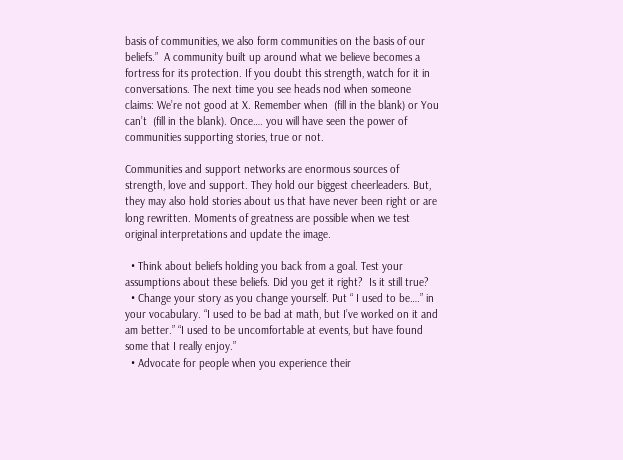basis of communities, we also form communities on the basis of our beliefs.”  A community built up around what we believe becomes a fortress for its protection. If you doubt this strength, watch for it in conversations. The next time you see heads nod when someone claims: We’re not good at X. Remember when  (fill in the blank) or You can’t  (fill in the blank). Once…. you will have seen the power of communities supporting stories, true or not.

Communities and support networks are enormous sources of strength, love and support. They hold our biggest cheerleaders. But, they may also hold stories about us that have never been right or are long rewritten. Moments of greatness are possible when we test original interpretations and update the image.

  • Think about beliefs holding you back from a goal. Test your assumptions about these beliefs. Did you get it right?  Is it still true?
  • Change your story as you change yourself. Put “ I used to be….” in your vocabulary. “I used to be bad at math, but I’ve worked on it and am better.” “I used to be uncomfortable at events, but have found some that I really enjoy.”
  • Advocate for people when you experience their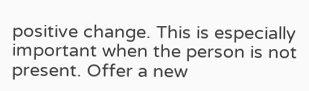positive change. This is especially important when the person is not present. Offer a new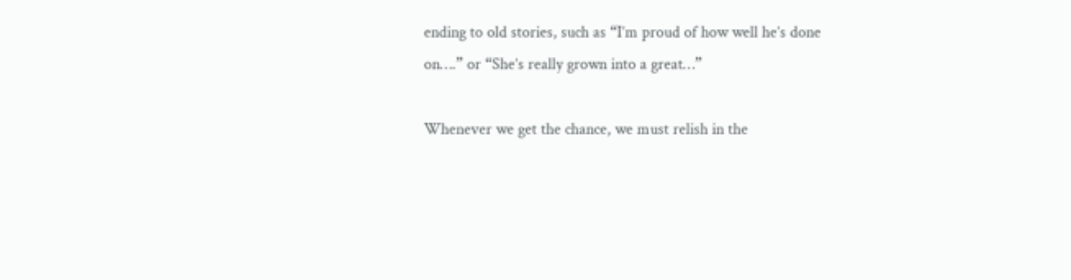ending to old stories, such as “I’m proud of how well he’s done on….” or “She’s really grown into a great…”

Whenever we get the chance, we must relish in the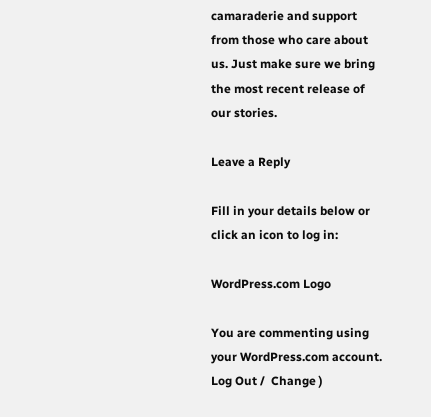camaraderie and support from those who care about us. Just make sure we bring the most recent release of our stories.

Leave a Reply

Fill in your details below or click an icon to log in:

WordPress.com Logo

You are commenting using your WordPress.com account. Log Out /  Change )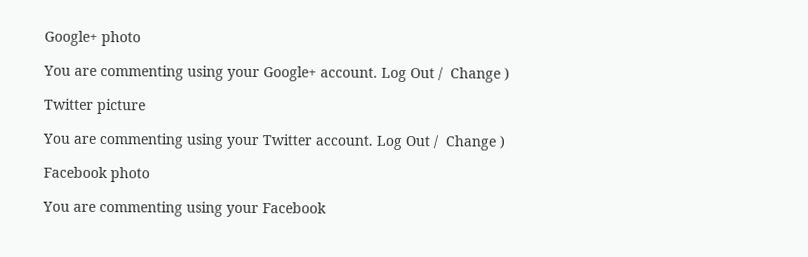Google+ photo

You are commenting using your Google+ account. Log Out /  Change )

Twitter picture

You are commenting using your Twitter account. Log Out /  Change )

Facebook photo

You are commenting using your Facebook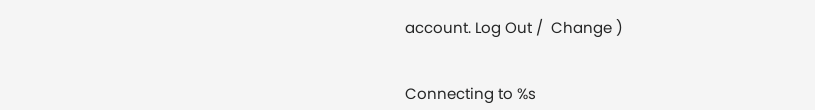account. Log Out /  Change )


Connecting to %s